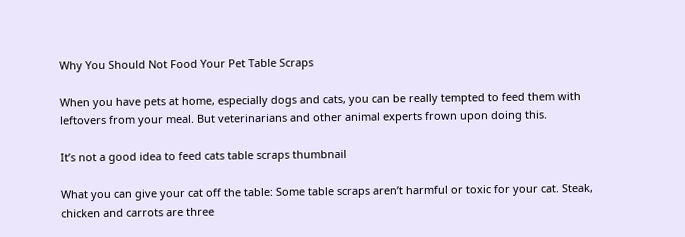Why You Should Not Food Your Pet Table Scraps

When you have pets at home, especially dogs and cats, you can be really tempted to feed them with leftovers from your meal. But veterinarians and other animal experts frown upon doing this.

It’s not a good idea to feed cats table scraps thumbnail

What you can give your cat off the table: Some table scraps aren’t harmful or toxic for your cat. Steak, chicken and carrots are three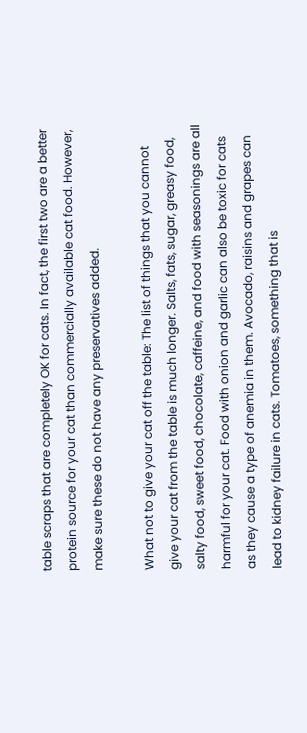table scraps that are completely OK for cats. In fact, the first two are a better protein source for your cat than commercially available cat food. However, make sure these do not have any preservatives added.

What not to give your cat off the table: The list of things that you cannot give your cat from the table is much longer. Salts, fats, sugar, greasy food, salty food, sweet food, chocolate, caffeine, and food with seasonings are all harmful for your cat. Food with onion and garlic can also be toxic for cats as they cause a type of anemia in them. Avocado, raisins and grapes can lead to kidney failure in cats. Tomatoes, something that is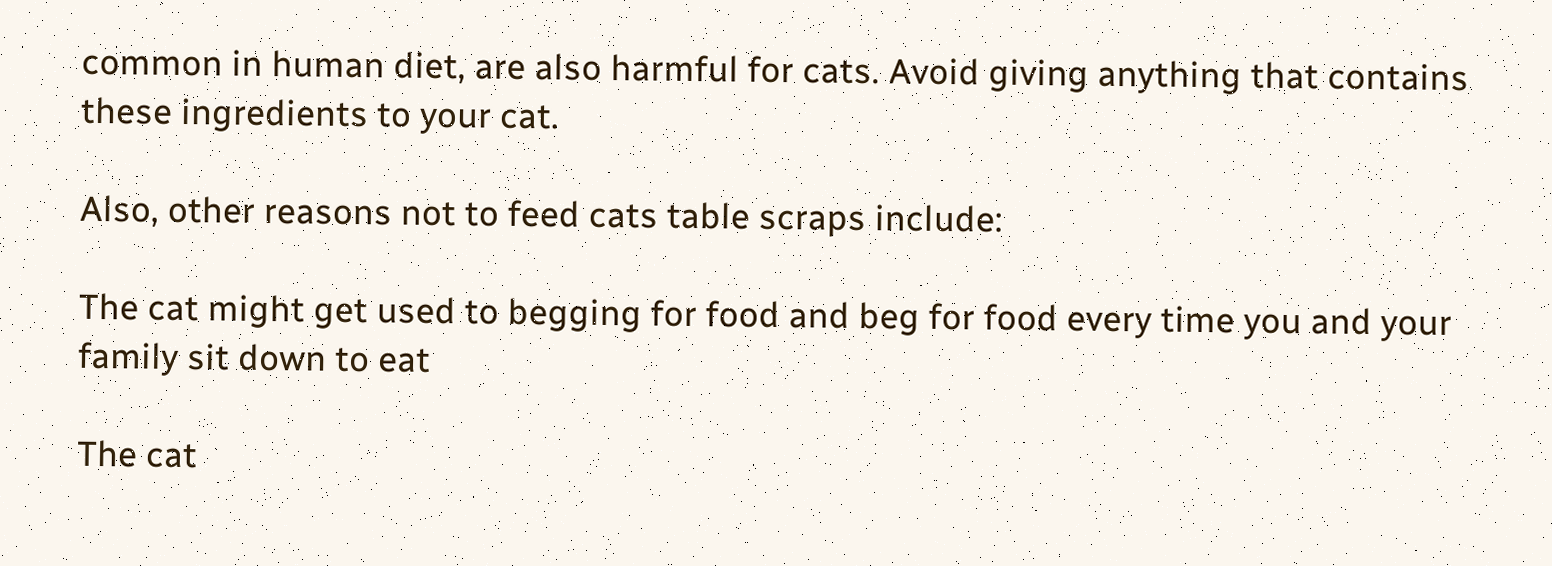common in human diet, are also harmful for cats. Avoid giving anything that contains these ingredients to your cat.

Also, other reasons not to feed cats table scraps include:

The cat might get used to begging for food and beg for food every time you and your family sit down to eat

The cat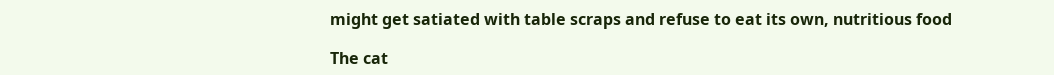might get satiated with table scraps and refuse to eat its own, nutritious food

The cat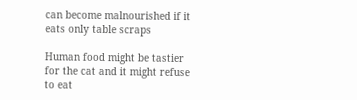can become malnourished if it eats only table scraps

Human food might be tastier for the cat and it might refuse to eat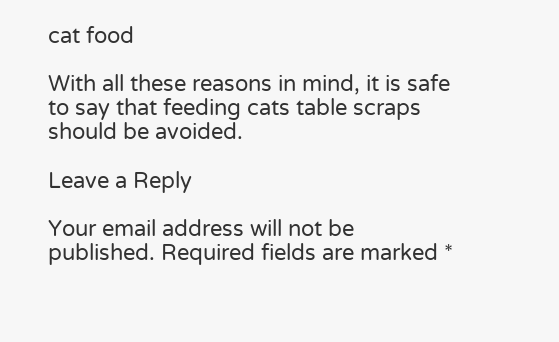cat food

With all these reasons in mind, it is safe to say that feeding cats table scraps should be avoided.

Leave a Reply

Your email address will not be published. Required fields are marked *